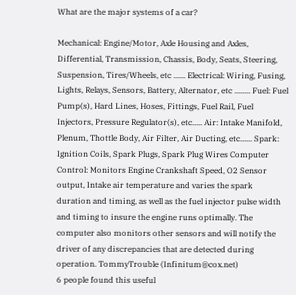What are the major systems of a car?

Mechanical: Engine/Motor, Axle Housing and Axles, Differential, Transmission, Chassis, Body, Seats, Steering, Suspension, Tires/Wheels, etc ...... Electrical: Wiring, Fusing, Lights, Relays, Sensors, Battery, Alternator, etc ........ Fuel: Fuel Pump(s), Hard Lines, Hoses, Fittings, Fuel Rail, Fuel Injectors, Pressure Regulator(s), etc..... Air: Intake Manifold, Plenum, Thottle Body, Air Filter, Air Ducting, etc...... Spark: Ignition Coils, Spark Plugs, Spark Plug Wires Computer Control: Monitors Engine Crankshaft Speed, O2 Sensor output, Intake air temperature and varies the spark duration and timing, as well as the fuel injector pulse width and timing to insure the engine runs optimally. The computer also monitors other sensors and will notify the driver of any discrepancies that are detected during operation. TommyTrouble (Infinitum@cox.net)
6 people found this useful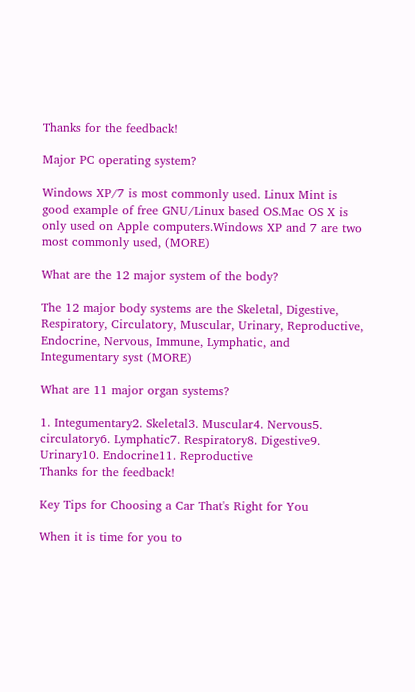Thanks for the feedback!

Major PC operating system?

Windows XP/7 is most commonly used. Linux Mint is good example of free GNU/Linux based OS.Mac OS X is only used on Apple computers.Windows XP and 7 are two most commonly used, (MORE)

What are the 12 major system of the body?

The 12 major body systems are the Skeletal, Digestive, Respiratory, Circulatory, Muscular, Urinary, Reproductive, Endocrine, Nervous, Immune, Lymphatic, and Integumentary syst (MORE)

What are 11 major organ systems?

1. Integumentary2. Skeletal3. Muscular4. Nervous5. circulatory6. Lymphatic7. Respiratory8. Digestive9. Urinary10. Endocrine11. Reproductive
Thanks for the feedback!

Key Tips for Choosing a Car That's Right for You

When it is time for you to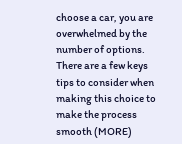choose a car, you are overwhelmed by the number of options. There are a few keys tips to consider when making this choice to make the process smooth (MORE)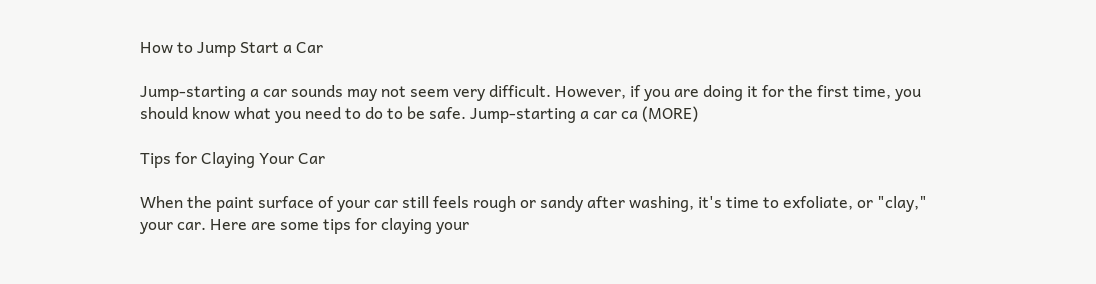How to Jump Start a Car

Jump-starting a car sounds may not seem very difficult. However, if you are doing it for the first time, you should know what you need to do to be safe. Jump-starting a car ca (MORE)

Tips for Claying Your Car

When the paint surface of your car still feels rough or sandy after washing, it's time to exfoliate, or "clay," your car. Here are some tips for claying your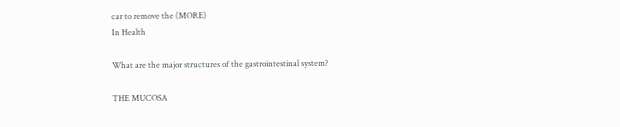car to remove the (MORE)
In Health

What are the major structures of the gastrointestinal system?

THE MUCOSA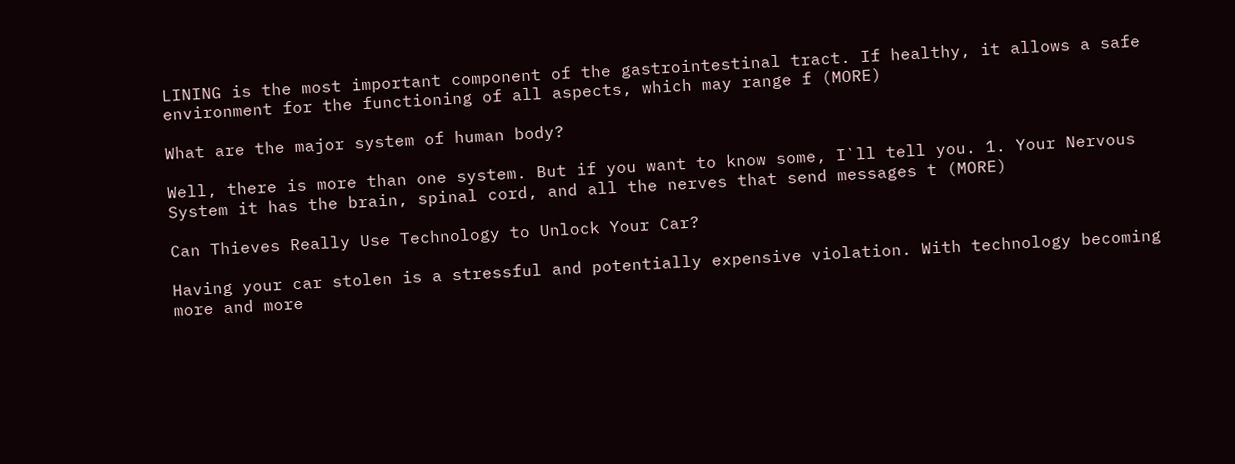LINING is the most important component of the gastrointestinal tract. If healthy, it allows a safe environment for the functioning of all aspects, which may range f (MORE)

What are the major system of human body?

Well, there is more than one system. But if you want to know some, I`ll tell you. 1. Your Nervous System it has the brain, spinal cord, and all the nerves that send messages t (MORE)

Can Thieves Really Use Technology to Unlock Your Car?

Having your car stolen is a stressful and potentially expensive violation. With technology becoming more and more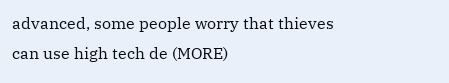advanced, some people worry that thieves can use high tech de (MORE)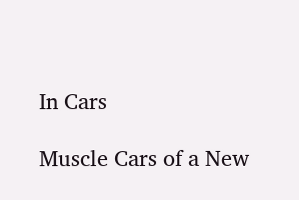In Cars

Muscle Cars of a New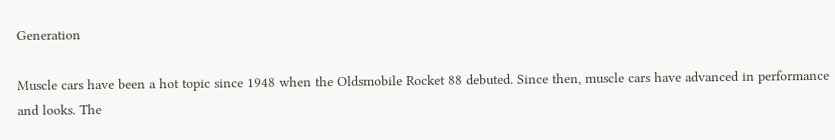Generation

Muscle cars have been a hot topic since 1948 when the Oldsmobile Rocket 88 debuted. Since then, muscle cars have advanced in performance and looks. The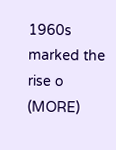1960s marked the rise o (MORE)